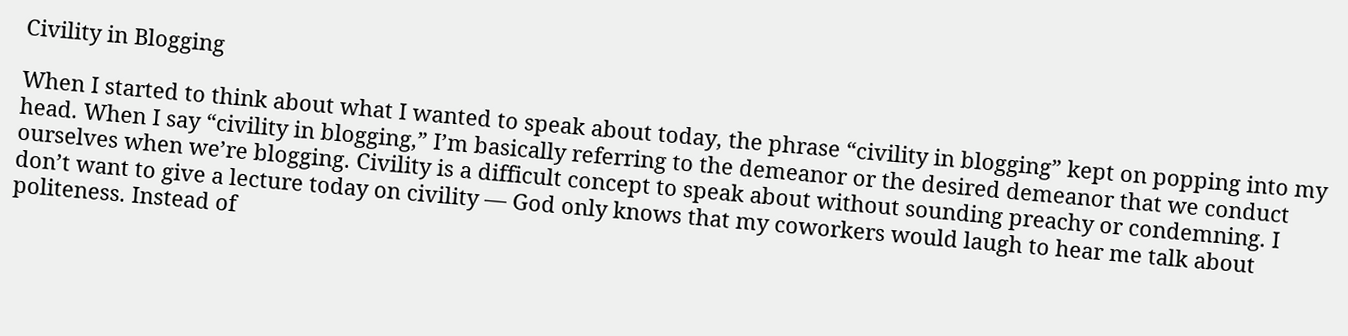Civility in Blogging

When I started to think about what I wanted to speak about today, the phrase “civility in blogging” kept on popping into my head. When I say “civility in blogging,” I’m basically referring to the demeanor or the desired demeanor that we conduct ourselves when we’re blogging. Civility is a difficult concept to speak about without sounding preachy or condemning. I don’t want to give a lecture today on civility — God only knows that my coworkers would laugh to hear me talk about politeness. Instead of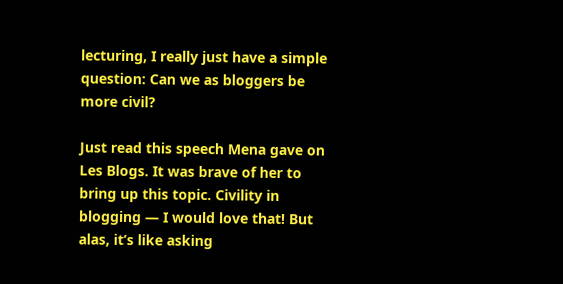lecturing, I really just have a simple question: Can we as bloggers be more civil?

Just read this speech Mena gave on Les Blogs. It was brave of her to bring up this topic. Civility in blogging — I would love that! But alas, it’s like asking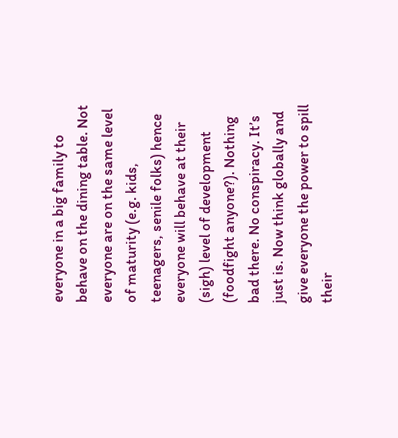everyone in a big family to behave on the dining table. Not everyone are on the same level of maturity (e.g. kids, teenagers, senile folks) hence everyone will behave at their (sigh) level of development (foodfight anyone?). Nothing bad there. No conspiracy. It’s just is. Now think globally and give everyone the power to spill their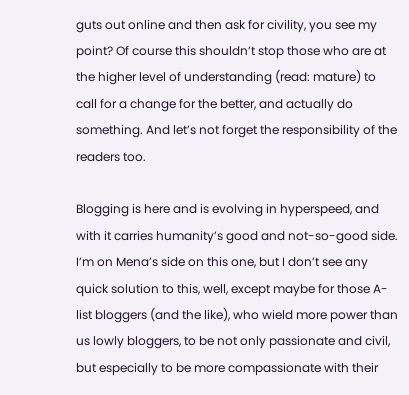guts out online and then ask for civility, you see my point? Of course this shouldn’t stop those who are at the higher level of understanding (read: mature) to call for a change for the better, and actually do something. And let’s not forget the responsibility of the readers too.

Blogging is here and is evolving in hyperspeed, and with it carries humanity’s good and not-so-good side. I’m on Mena’s side on this one, but I don’t see any quick solution to this, well, except maybe for those A-list bloggers (and the like), who wield more power than us lowly bloggers, to be not only passionate and civil, but especially to be more compassionate with their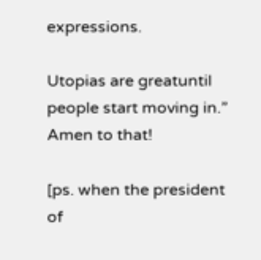expressions.

Utopias are greatuntil people start moving in.” Amen to that!

[ps. when the president of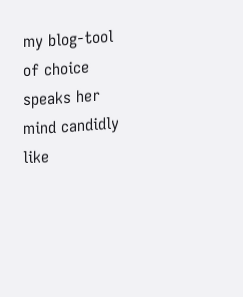my blog-tool of choice speaks her mind candidly like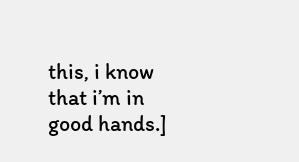this, i know that i’m in good hands.]